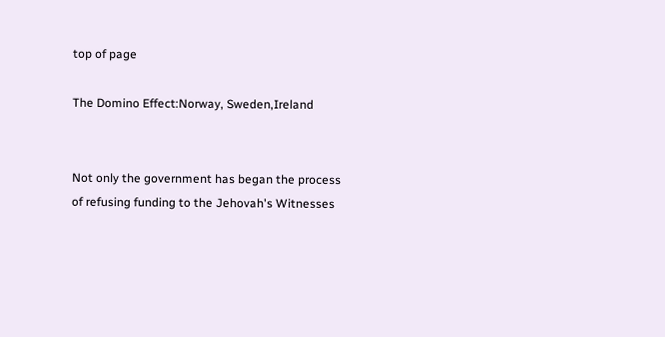top of page

The Domino Effect:Norway, Sweden,Ireland


Not only the government has began the process of refusing funding to the Jehovah's Witnesses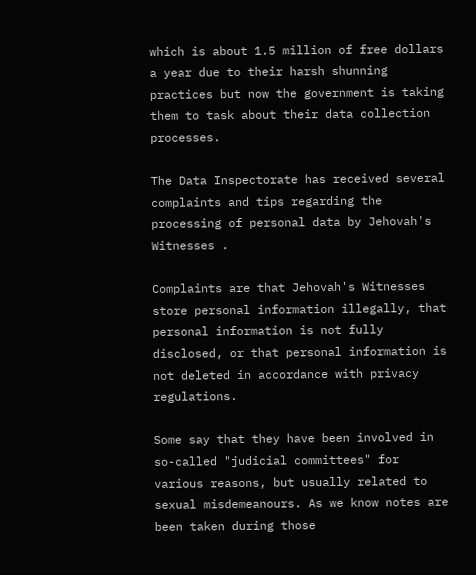which is about 1.5 million of free dollars a year due to their harsh shunning practices but now the government is taking them to task about their data collection processes.

The Data Inspectorate has received several complaints and tips regarding the processing of personal data by Jehovah's Witnesses .

Complaints are that Jehovah's Witnesses store personal information illegally, that personal information is not fully disclosed, or that personal information is not deleted in accordance with privacy regulations.

Some say that they have been involved in so-called "judicial committees" for various reasons, but usually related to sexual misdemeanours. As we know notes are been taken during those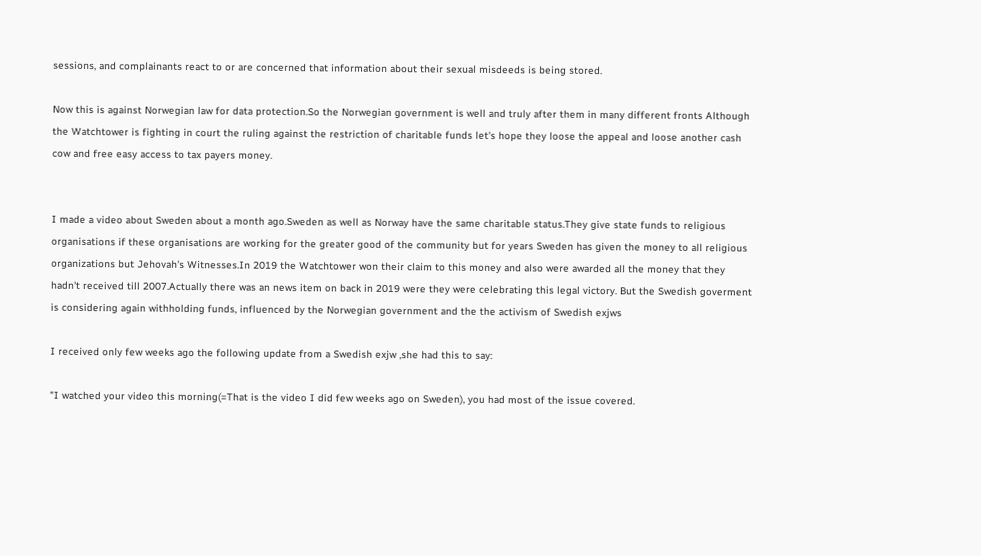sessions, and complainants react to or are concerned that information about their sexual misdeeds is being stored.

Now this is against Norwegian law for data protection.So the Norwegian government is well and truly after them in many different fronts Although the Watchtower is fighting in court the ruling against the restriction of charitable funds let's hope they loose the appeal and loose another cash cow and free easy access to tax payers money.


I made a video about Sweden about a month ago.Sweden as well as Norway have the same charitable status.They give state funds to religious organisations if these organisations are working for the greater good of the community but for years Sweden has given the money to all religious organizations but Jehovah's Witnesses.In 2019 the Watchtower won their claim to this money and also were awarded all the money that they hadn't received till 2007.Actually there was an news item on back in 2019 were they were celebrating this legal victory. But the Swedish goverment is considering again withholding funds, influenced by the Norwegian government and the the activism of Swedish exjws

I received only few weeks ago the following update from a Swedish exjw ,she had this to say:

"I watched your video this morning(=That is the video I did few weeks ago on Sweden), you had most of the issue covered.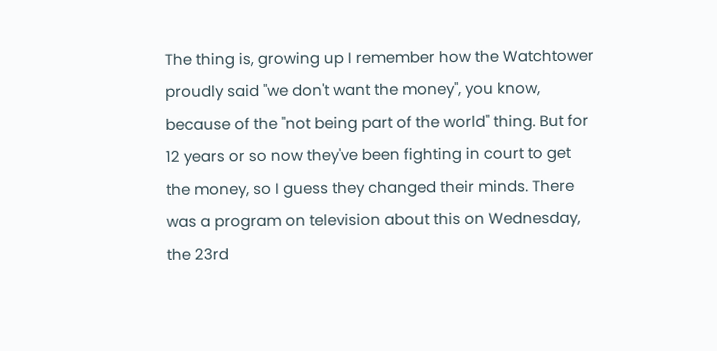The thing is, growing up I remember how the Watchtower proudly said "we don't want the money", you know, because of the "not being part of the world" thing. But for 12 years or so now they've been fighting in court to get the money, so I guess they changed their minds. There was a program on television about this on Wednesday, the 23rd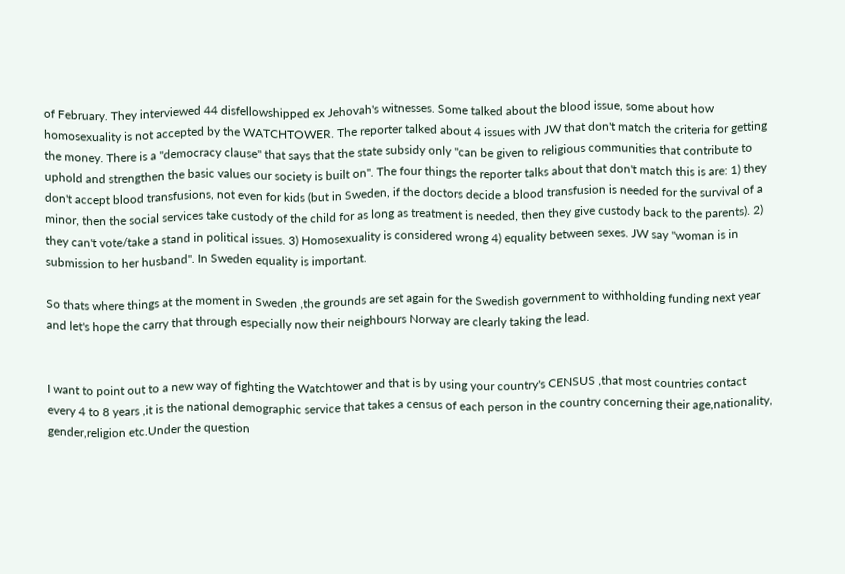of February. They interviewed 44 disfellowshipped ex Jehovah's witnesses. Some talked about the blood issue, some about how homosexuality is not accepted by the WATCHTOWER. The reporter talked about 4 issues with JW that don't match the criteria for getting the money. There is a "democracy clause" that says that the state subsidy only "can be given to religious communities that contribute to uphold and strengthen the basic values our society is built on". The four things the reporter talks about that don't match this is are: 1) they don't accept blood transfusions, not even for kids (but in Sweden, if the doctors decide a blood transfusion is needed for the survival of a minor, then the social services take custody of the child for as long as treatment is needed, then they give custody back to the parents). 2) they can't vote/take a stand in political issues. 3) Homosexuality is considered wrong 4) equality between sexes. JW say "woman is in submission to her husband". In Sweden equality is important.

So thats where things at the moment in Sweden ,the grounds are set again for the Swedish government to withholding funding next year and let's hope the carry that through especially now their neighbours Norway are clearly taking the lead.


I want to point out to a new way of fighting the Watchtower and that is by using your country's CENSUS ,that most countries contact every 4 to 8 years ,it is the national demographic service that takes a census of each person in the country concerning their age,nationality, gender,religion etc.Under the question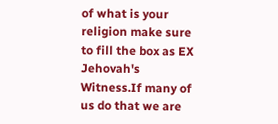of what is your religion make sure to fill the box as EX Jehovah's Witness.If many of us do that we are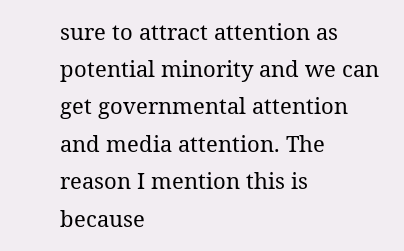sure to attract attention as potential minority and we can get governmental attention and media attention. The reason I mention this is because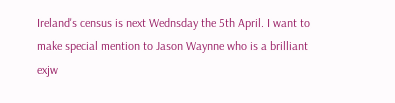Ireland's census is next Wednsday the 5th April. I want to make special mention to Jason Waynne who is a brilliant exjw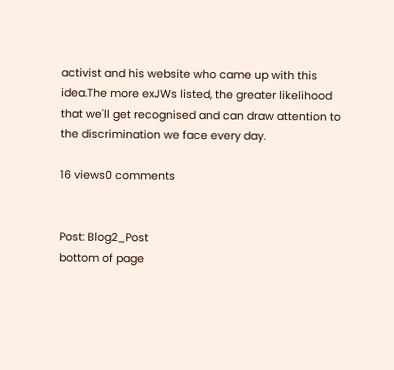activist and his website who came up with this idea.The more exJWs listed, the greater likelihood that we'll get recognised and can draw attention to the discrimination we face every day.

16 views0 comments


Post: Blog2_Post
bottom of page